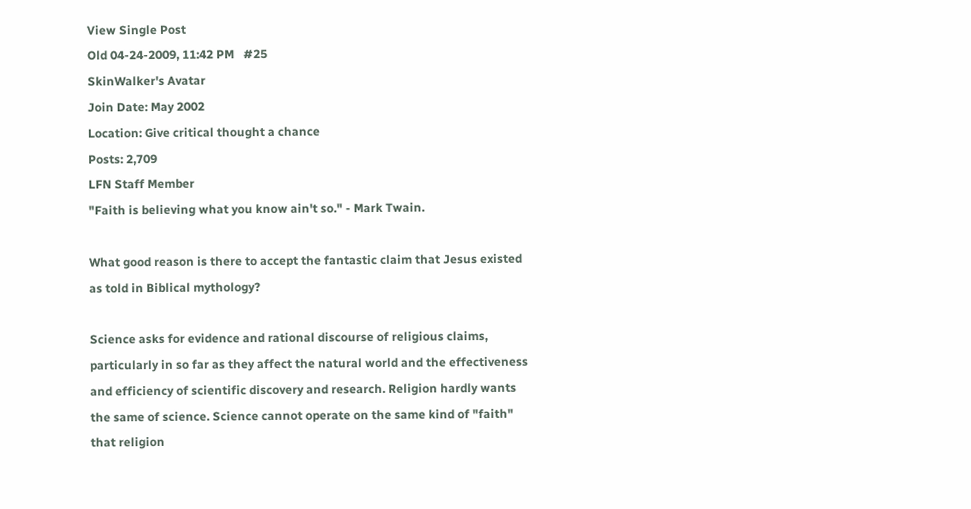View Single Post
Old 04-24-2009, 11:42 PM   #25
SkinWalker's Avatar
Join Date: May 2002
Location: Give critical thought a chance
Posts: 2,709
LFN Staff Member
"Faith is believing what you know ain't so." - Mark Twain.

What good reason is there to accept the fantastic claim that Jesus existed as told in Biblical mythology?

Science asks for evidence and rational discourse of religious claims, particularly in so far as they affect the natural world and the effectiveness and efficiency of scientific discovery and research. Religion hardly wants the same of science. Science cannot operate on the same kind of "faith" that religion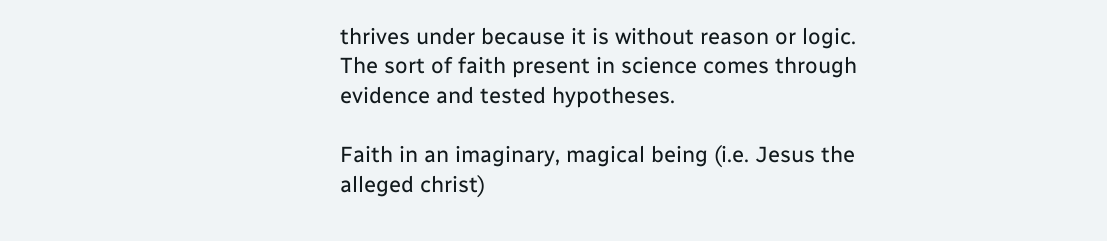thrives under because it is without reason or logic. The sort of faith present in science comes through evidence and tested hypotheses.

Faith in an imaginary, magical being (i.e. Jesus the alleged christ)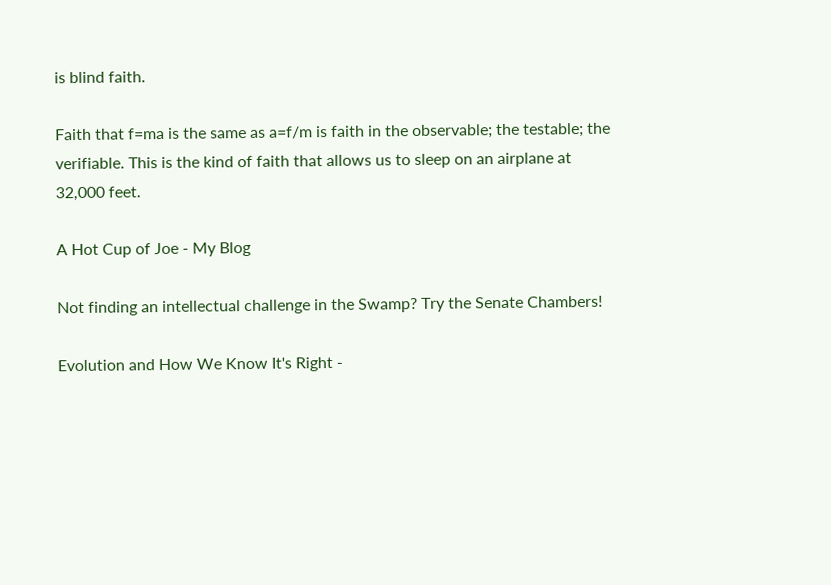is blind faith.

Faith that f=ma is the same as a=f/m is faith in the observable; the testable; the verifiable. This is the kind of faith that allows us to sleep on an airplane at 32,000 feet.

A Hot Cup of Joe - My Blog

Not finding an intellectual challenge in the Swamp? Try the Senate Chambers!

Evolution and How We Know It's Right -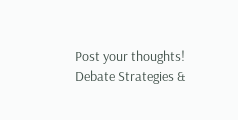Post your thoughts!
Debate Strategies &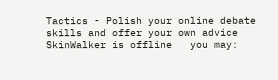Tactics - Polish your online debate skills and offer your own advice
SkinWalker is offline   you may: